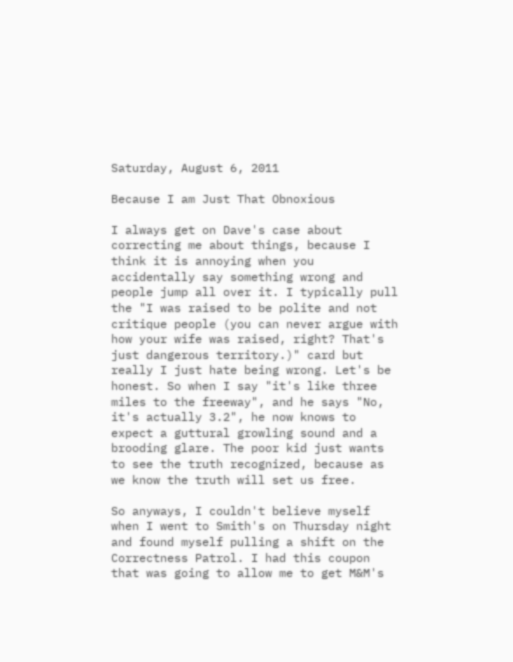Saturday, August 6, 2011

Because I am Just That Obnoxious

I always get on Dave's case about correcting me about things, because I think it is annoying when you accidentally say something wrong and people jump all over it. I typically pull the "I was raised to be polite and not critique people (you can never argue with how your wife was raised, right? That's just dangerous territory.)" card but really I just hate being wrong. Let's be honest. So when I say "it's like three miles to the freeway", and he says "No, it's actually 3.2", he now knows to expect a guttural growling sound and a brooding glare. The poor kid just wants to see the truth recognized, because as we know the truth will set us free.

So anyways, I couldn't believe myself when I went to Smith's on Thursday night and found myself pulling a shift on the Correctness Patrol. I had this coupon that was going to allow me to get M&M's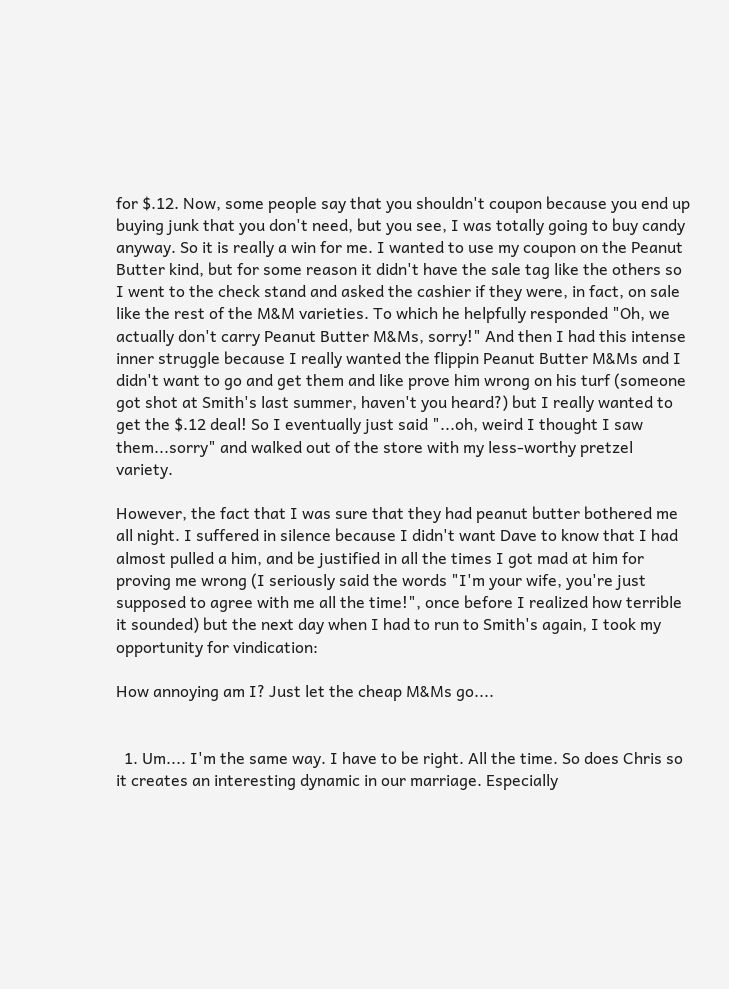for $.12. Now, some people say that you shouldn't coupon because you end up buying junk that you don't need, but you see, I was totally going to buy candy anyway. So it is really a win for me. I wanted to use my coupon on the Peanut Butter kind, but for some reason it didn't have the sale tag like the others so I went to the check stand and asked the cashier if they were, in fact, on sale like the rest of the M&M varieties. To which he helpfully responded "Oh, we actually don't carry Peanut Butter M&Ms, sorry!" And then I had this intense inner struggle because I really wanted the flippin Peanut Butter M&Ms and I didn't want to go and get them and like prove him wrong on his turf (someone got shot at Smith's last summer, haven't you heard?) but I really wanted to get the $.12 deal! So I eventually just said "...oh, weird I thought I saw them...sorry" and walked out of the store with my less-worthy pretzel variety.

However, the fact that I was sure that they had peanut butter bothered me all night. I suffered in silence because I didn't want Dave to know that I had almost pulled a him, and be justified in all the times I got mad at him for proving me wrong (I seriously said the words "I'm your wife, you're just supposed to agree with me all the time!", once before I realized how terrible it sounded) but the next day when I had to run to Smith's again, I took my opportunity for vindication:

How annoying am I? Just let the cheap M&Ms go....


  1. Um.... I'm the same way. I have to be right. All the time. So does Chris so it creates an interesting dynamic in our marriage. Especially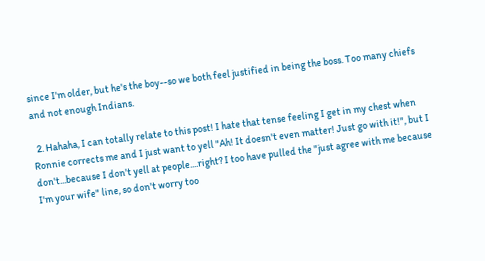since I'm older, but he's the boy--so we both feel justified in being the boss. Too many chiefs and not enough Indians.

  2. Hahaha, I can totally relate to this post! I hate that tense feeling I get in my chest when Ronnie corrects me and I just want to yell "Ah! It doesn't even matter! Just go with it!", but I don't...because I don't yell at people....right? I too have pulled the "just agree with me because I'm your wife" line, so don't worry too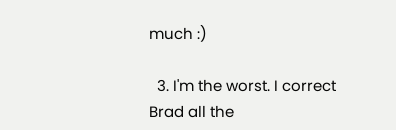much :)

  3. I'm the worst. I correct Brad all the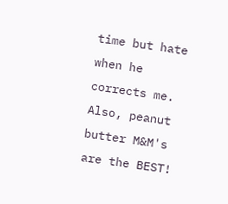time but hate when he corrects me. Also, peanut butter M&M's are the BEST!